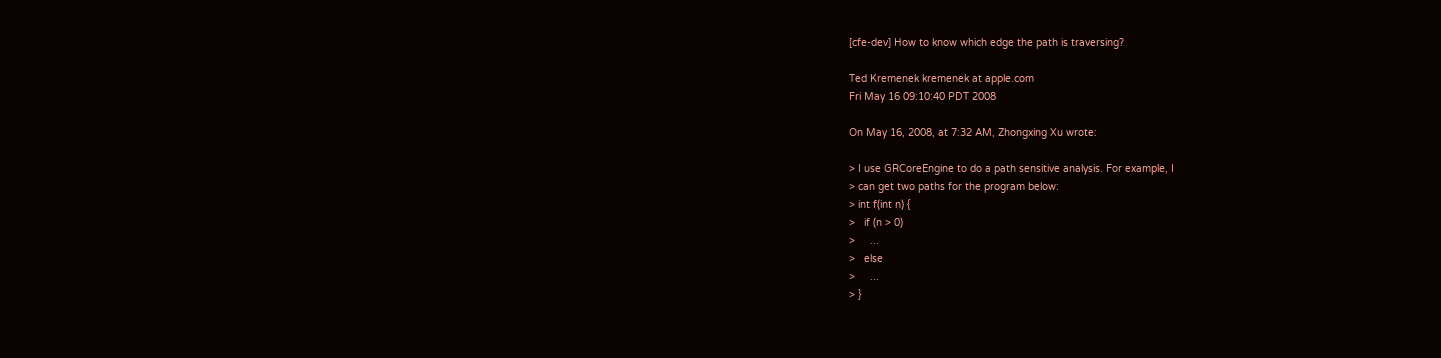[cfe-dev] How to know which edge the path is traversing?

Ted Kremenek kremenek at apple.com
Fri May 16 09:10:40 PDT 2008

On May 16, 2008, at 7:32 AM, Zhongxing Xu wrote:

> I use GRCoreEngine to do a path sensitive analysis. For example, I
> can get two paths for the program below:
> int f(int n) {
>   if (n > 0)
>     ...
>   else
>     ...
> }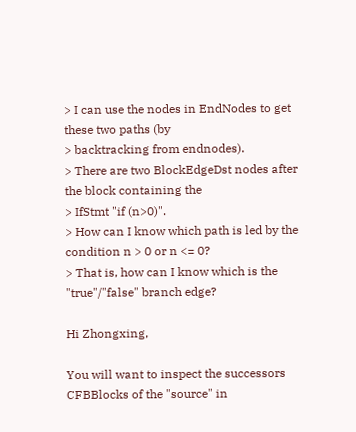> I can use the nodes in EndNodes to get these two paths (by
> backtracking from endnodes).
> There are two BlockEdgeDst nodes after the block containing the
> IfStmt "if (n>0)".
> How can I know which path is led by the condition n > 0 or n <= 0?
> That is, how can I know which is the "true"/"false" branch edge?

Hi Zhongxing,

You will want to inspect the successors CFBBlocks of the "source" in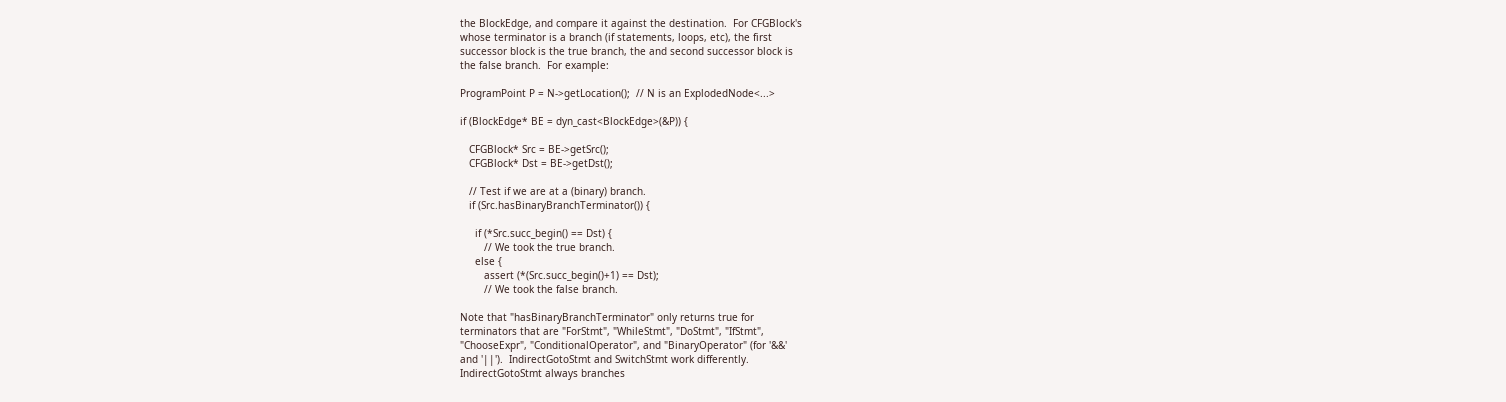the BlockEdge, and compare it against the destination.  For CFGBlock's
whose terminator is a branch (if statements, loops, etc), the first
successor block is the true branch, the and second successor block is
the false branch.  For example:

ProgramPoint P = N->getLocation();  // N is an ExplodedNode<...>

if (BlockEdge* BE = dyn_cast<BlockEdge>(&P)) {

   CFGBlock* Src = BE->getSrc();
   CFGBlock* Dst = BE->getDst();

   // Test if we are at a (binary) branch.
   if (Src.hasBinaryBranchTerminator()) {

     if (*Src.succ_begin() == Dst) {
        // We took the true branch.
     else {
        assert (*(Src.succ_begin()+1) == Dst);
        // We took the false branch.

Note that "hasBinaryBranchTerminator" only returns true for
terminators that are "ForStmt", "WhileStmt", "DoStmt", "IfStmt",
"ChooseExpr", "ConditionalOperator", and "BinaryOperator" (for '&&'
and '||').  IndirectGotoStmt and SwitchStmt work differently.
IndirectGotoStmt always branches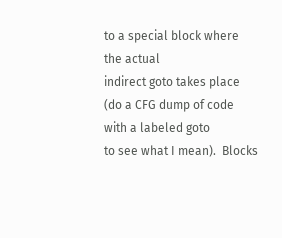to a special block where the actual
indirect goto takes place (do a CFG dump of code with a labeled goto
to see what I mean).  Blocks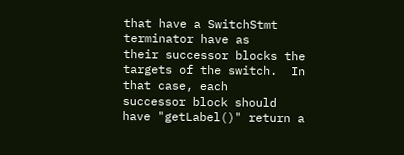that have a SwitchStmt terminator have as
their successor blocks the targets of the switch.  In that case, each
successor block should have "getLabel()" return a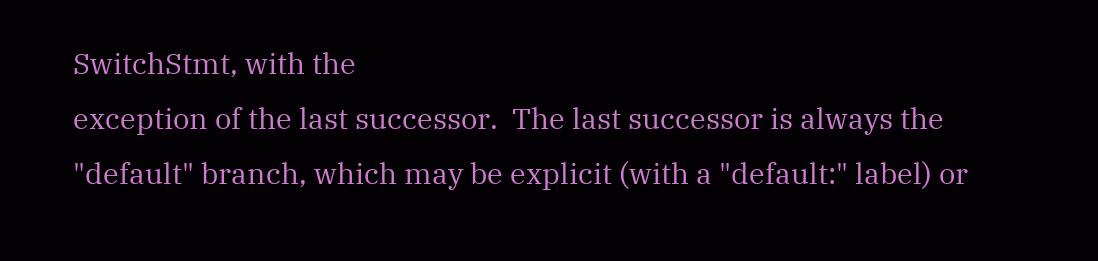SwitchStmt, with the
exception of the last successor.  The last successor is always the
"default" branch, which may be explicit (with a "default:" label) or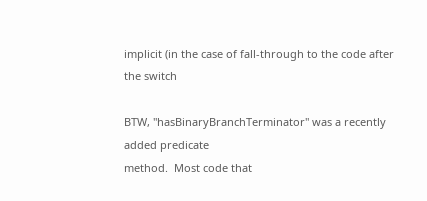implicit (in the case of fall-through to the code after the switch

BTW, "hasBinaryBranchTerminator" was a recently added predicate
method.  Most code that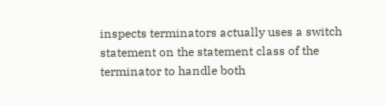inspects terminators actually uses a switch
statement on the statement class of the terminator to handle both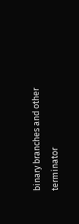binary branches and other terminator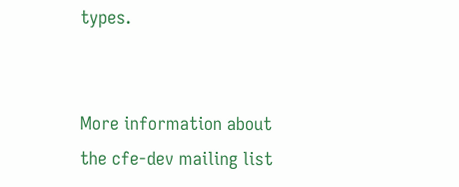types.


More information about the cfe-dev mailing list